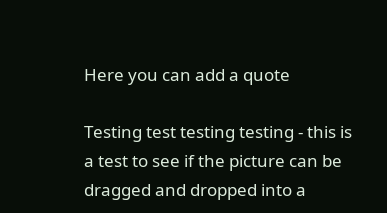Here you can add a quote

Testing test testing testing - this is a test to see if the picture can be dragged and dropped into a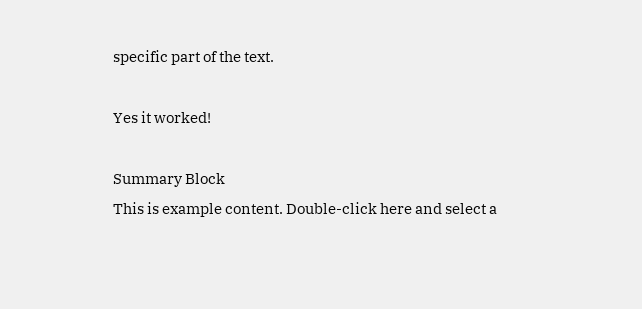specific part of the text.

Yes it worked!

Summary Block
This is example content. Double-click here and select a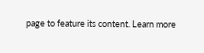page to feature its content. Learn more